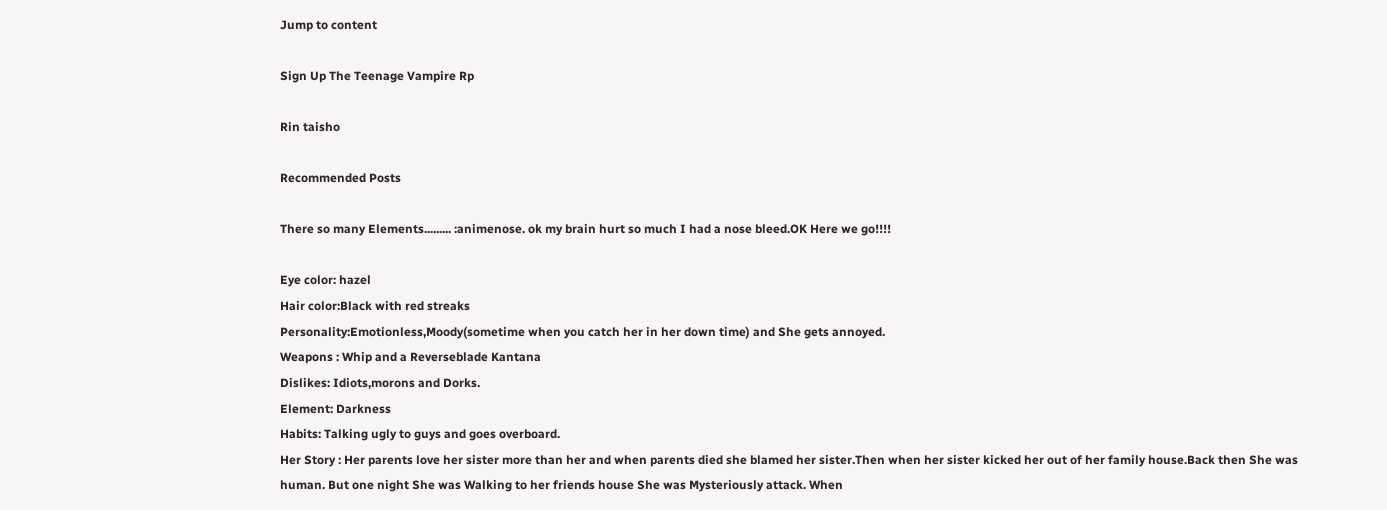Jump to content

Sign Up The Teenage Vampire Rp

Rin taisho

Recommended Posts

There so many Elements......... :animenose. ok my brain hurt so much I had a nose bleed.OK Here we go!!!!

Eye color: hazel
Hair color:Black with red streaks
Personality:Emotionless,Moody(sometime when you catch her in her down time) and She gets annoyed.
Weapons : Whip and a Reverseblade Kantana
Dislikes: Idiots,morons and Dorks.
Element: Darkness
Habits: Talking ugly to guys and goes overboard.
Her Story : Her parents love her sister more than her and when parents died she blamed her sister.Then when her sister kicked her out of her family house.Back then She was human. But one night She was Walking to her friends house She was Mysteriously attack. When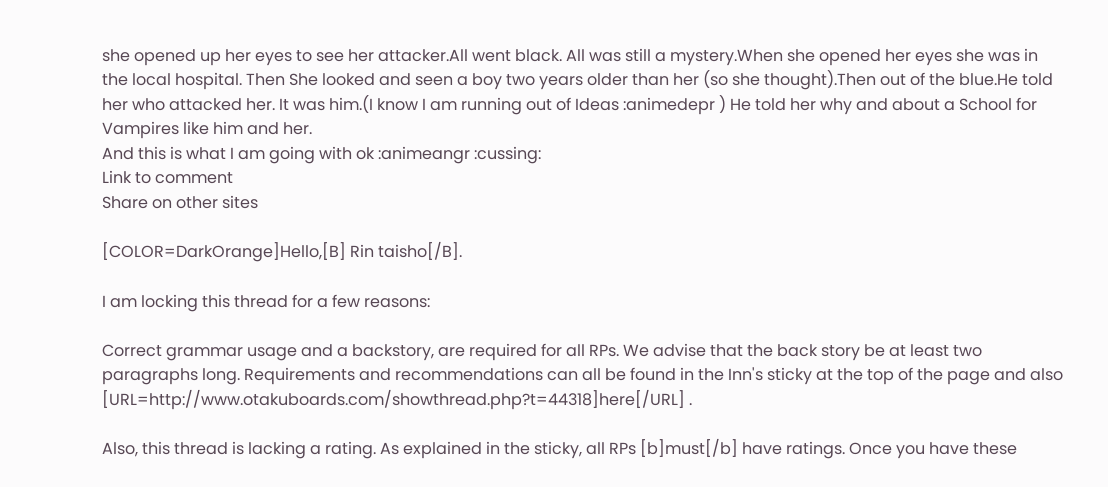she opened up her eyes to see her attacker.All went black. All was still a mystery.When she opened her eyes she was in the local hospital. Then She looked and seen a boy two years older than her (so she thought).Then out of the blue.He told her who attacked her. It was him.(I know I am running out of Ideas :animedepr ) He told her why and about a School for Vampires like him and her.
And this is what I am going with ok :animeangr :cussing:
Link to comment
Share on other sites

[COLOR=DarkOrange]Hello,[B] Rin taisho[/B].

I am locking this thread for a few reasons:

Correct grammar usage and a backstory, are required for all RPs. We advise that the back story be at least two paragraphs long. Requirements and recommendations can all be found in the Inn's sticky at the top of the page and also [URL=http://www.otakuboards.com/showthread.php?t=44318]here[/URL] .

Also, this thread is lacking a rating. As explained in the sticky, all RPs [b]must[/b] have ratings. Once you have these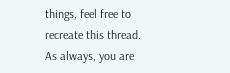things, feel free to recreate this thread. As always, you are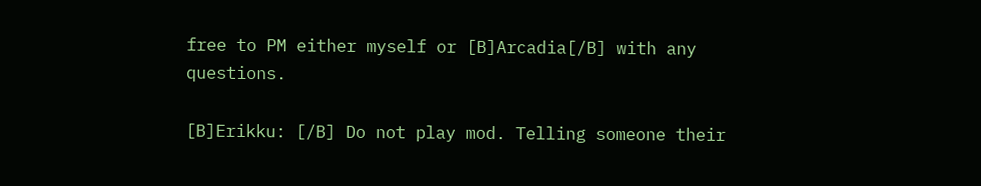free to PM either myself or [B]Arcadia[/B] with any questions.

[B]Erikku: [/B] Do not play mod. Telling someone their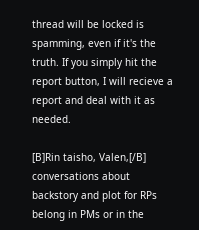thread will be locked is spamming, even if it's the truth. If you simply hit the report button, I will recieve a report and deal with it as needed.

[B]Rin taisho, Valen,[/B] conversations about backstory and plot for RPs belong in PMs or in the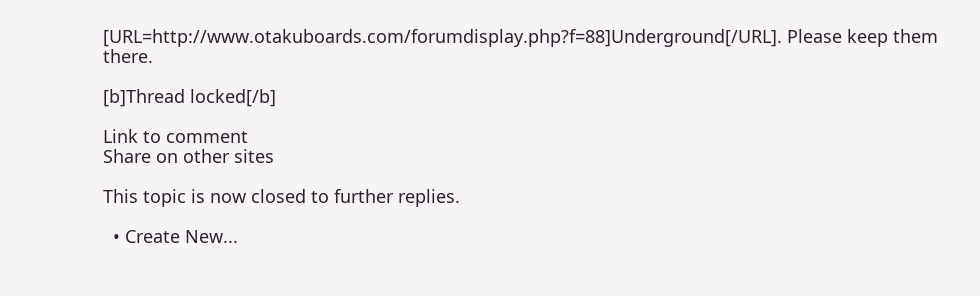[URL=http://www.otakuboards.com/forumdisplay.php?f=88]Underground[/URL]. Please keep them there.

[b]Thread locked[/b]

Link to comment
Share on other sites

This topic is now closed to further replies.

  • Create New...